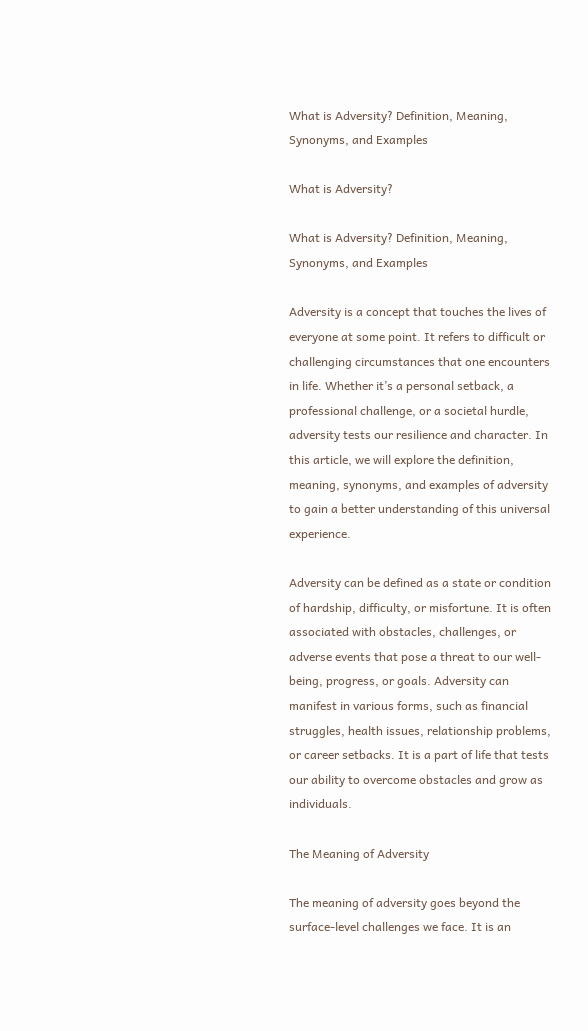What is Adversity? Definition, Meaning, Synonyms, and Examples

What is Adversity?

What is Adversity? Definition, Meaning, Synonyms, and Examples

Adversity is a concept that touches the lives of everyone at some point. It refers to difficult or challenging circumstances that one encounters in life. Whether it’s a personal setback, a professional challenge, or a societal hurdle, adversity tests our resilience and character. In this article, we will explore the definition, meaning, synonyms, and examples of adversity to gain a better understanding of this universal experience.

Adversity can be defined as a state or condition of hardship, difficulty, or misfortune. It is often associated with obstacles, challenges, or adverse events that pose a threat to our well-being, progress, or goals. Adversity can manifest in various forms, such as financial struggles, health issues, relationship problems, or career setbacks. It is a part of life that tests our ability to overcome obstacles and grow as individuals.

The Meaning of Adversity

The meaning of adversity goes beyond the surface-level challenges we face. It is an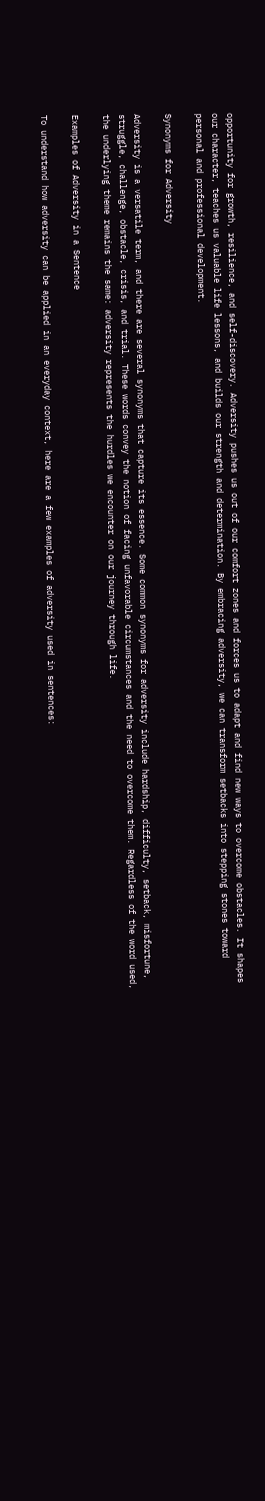opportunity for growth, resilience, and self-discovery. Adversity pushes us out of our comfort zones and forces us to adapt and find new ways to overcome obstacles. It shapes our character, teaches us valuable life lessons, and builds our strength and determination. By embracing adversity, we can transform setbacks into stepping stones toward personal and professional development.

Synonyms for Adversity

Adversity is a versatile term, and there are several synonyms that capture its essence. Some common synonyms for adversity include hardship, difficulty, setback, misfortune, struggle, challenge, obstacle, crisis, and trial. These words convey the notion of facing unfavorable circumstances and the need to overcome them. Regardless of the word used, the underlying theme remains the same: adversity represents the hurdles we encounter on our journey through life.

Examples of Adversity in a Sentence

To understand how adversity can be applied in an everyday context, here are a few examples of adversity used in sentences: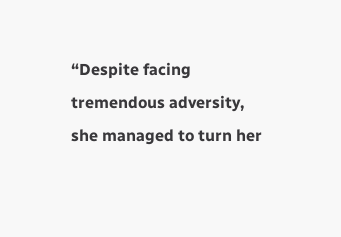“Despite facing tremendous adversity, she managed to turn her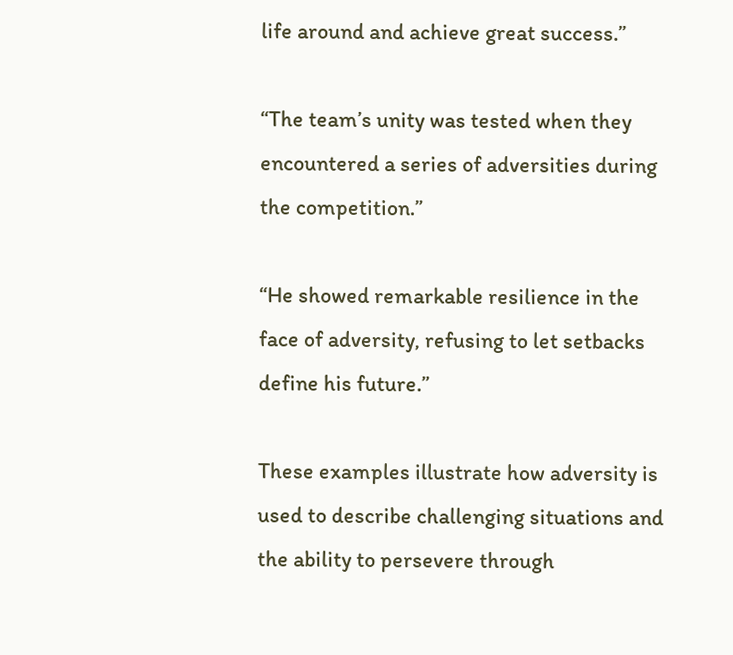life around and achieve great success.”

“The team’s unity was tested when they encountered a series of adversities during the competition.”

“He showed remarkable resilience in the face of adversity, refusing to let setbacks define his future.”

These examples illustrate how adversity is used to describe challenging situations and the ability to persevere through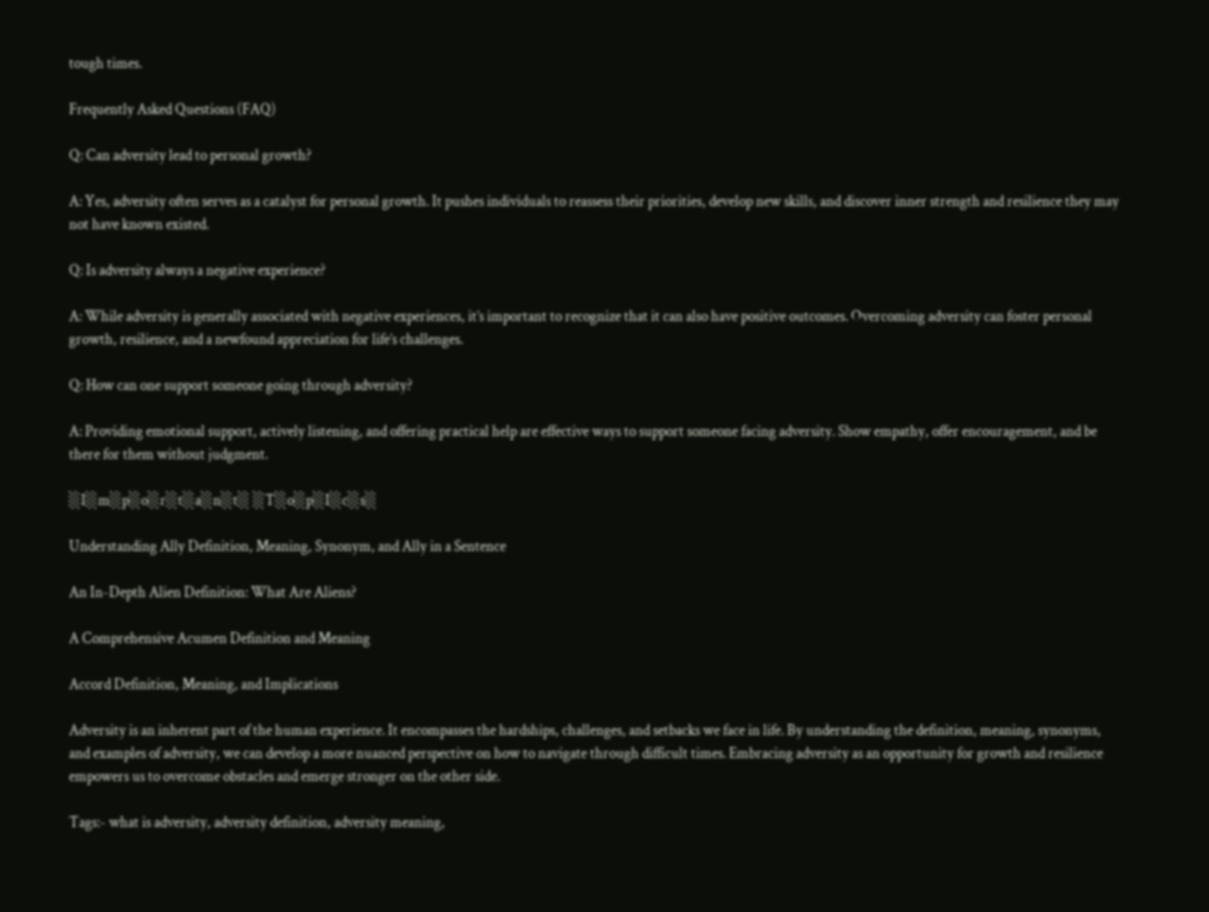tough times.

Frequently Asked Questions (FAQ)

Q: Can adversity lead to personal growth?

A: Yes, adversity often serves as a catalyst for personal growth. It pushes individuals to reassess their priorities, develop new skills, and discover inner strength and resilience they may not have known existed.

Q: Is adversity always a negative experience?

A: While adversity is generally associated with negative experiences, it’s important to recognize that it can also have positive outcomes. Overcoming adversity can foster personal growth, resilience, and a newfound appreciation for life’s challenges.

Q: How can one support someone going through adversity?

A: Providing emotional support, actively listening, and offering practical help are effective ways to support someone facing adversity. Show empathy, offer encouragement, and be there for them without judgment.

░I░m░p░o░r░t░a░n░t░ ░T░o░p░I░c░s░

Understanding Ally Definition, Meaning, Synonym, and Ally in a Sentence

An In-Depth Alien Definition: What Are Aliens?

A Comprehensive Acumen Definition and Meaning

Accord Definition, Meaning, and Implications

Adversity is an inherent part of the human experience. It encompasses the hardships, challenges, and setbacks we face in life. By understanding the definition, meaning, synonyms, and examples of adversity, we can develop a more nuanced perspective on how to navigate through difficult times. Embracing adversity as an opportunity for growth and resilience empowers us to overcome obstacles and emerge stronger on the other side.

Tags:- what is adversity, adversity definition, adversity meaning,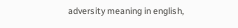adversity meaning in english,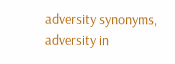adversity synonyms, adversity in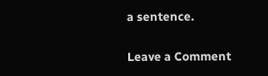a sentence.

Leave a Comment